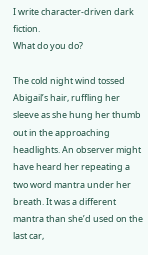I write character-driven dark fiction.
What do you do?

The cold night wind tossed Abigail’s hair, ruffling her sleeve as she hung her thumb out in the approaching headlights. An observer might have heard her repeating a two word mantra under her breath. It was a different mantra than she’d used on the last car,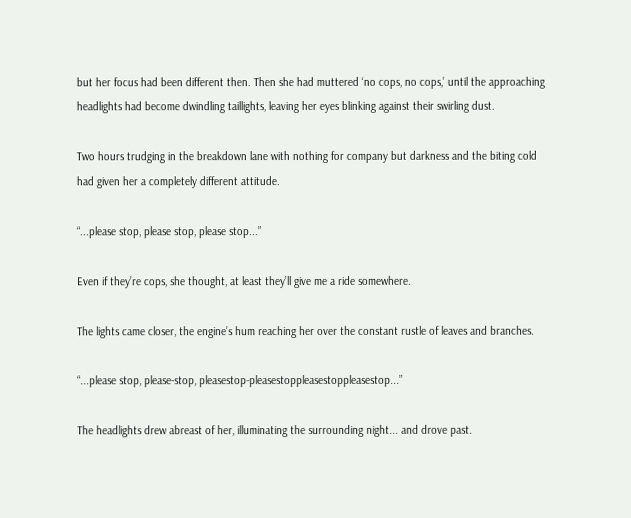but her focus had been different then. Then she had muttered ‘no cops, no cops,’ until the approaching headlights had become dwindling taillights, leaving her eyes blinking against their swirling dust.

Two hours trudging in the breakdown lane with nothing for company but darkness and the biting cold had given her a completely different attitude.

“...please stop, please stop, please stop...”

Even if they’re cops, she thought, at least they’ll give me a ride somewhere.

The lights came closer, the engine’s hum reaching her over the constant rustle of leaves and branches.

“...please stop, please-stop, pleasestop-pleasestoppleasestoppleasestop...”

The headlights drew abreast of her, illuminating the surrounding night... and drove past.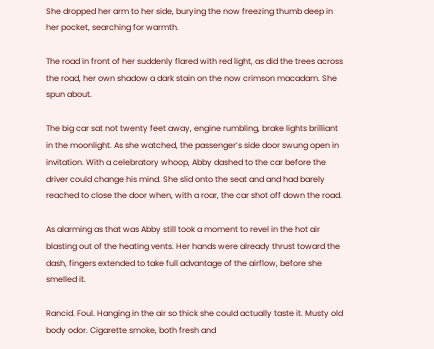She dropped her arm to her side, burying the now freezing thumb deep in her pocket, searching for warmth.

The road in front of her suddenly flared with red light, as did the trees across the road, her own shadow a dark stain on the now crimson macadam. She spun about.

The big car sat not twenty feet away, engine rumbling, brake lights brilliant in the moonlight. As she watched, the passenger’s side door swung open in invitation. With a celebratory whoop, Abby dashed to the car before the driver could change his mind. She slid onto the seat and and had barely reached to close the door when, with a roar, the car shot off down the road.

As alarming as that was Abby still took a moment to revel in the hot air blasting out of the heating vents. Her hands were already thrust toward the dash, fingers extended to take full advantage of the airflow, before she smelled it.

Rancid. Foul. Hanging in the air so thick she could actually taste it. Musty old body odor. Cigarette smoke, both fresh and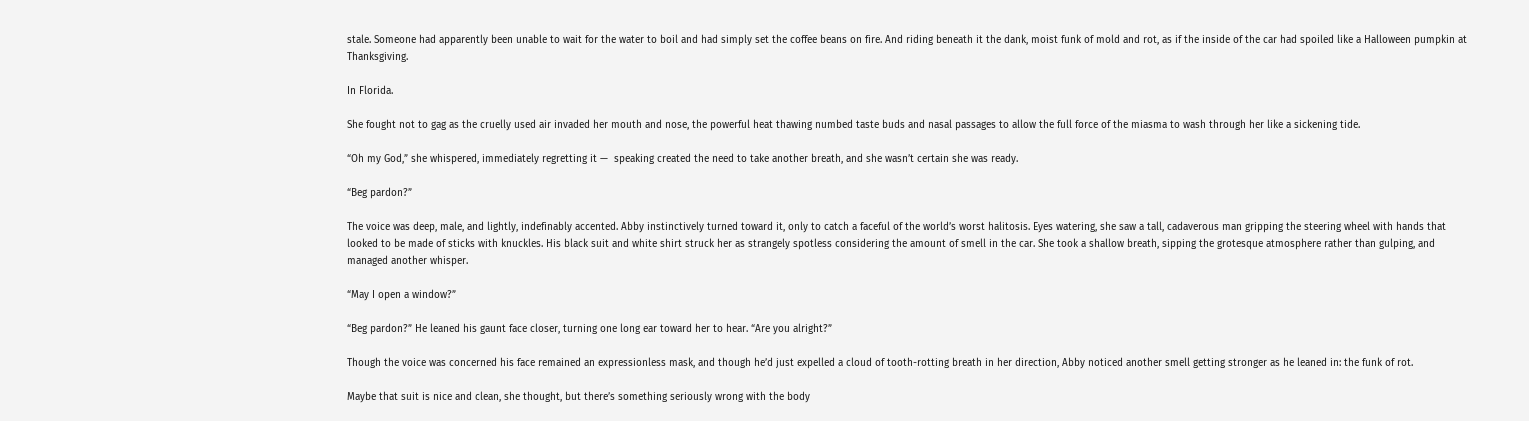stale. Someone had apparently been unable to wait for the water to boil and had simply set the coffee beans on fire. And riding beneath it the dank, moist funk of mold and rot, as if the inside of the car had spoiled like a Halloween pumpkin at Thanksgiving.

In Florida.

She fought not to gag as the cruelly used air invaded her mouth and nose, the powerful heat thawing numbed taste buds and nasal passages to allow the full force of the miasma to wash through her like a sickening tide.

“Oh my God,” she whispered, immediately regretting it —  speaking created the need to take another breath, and she wasn’t certain she was ready.

“Beg pardon?”

The voice was deep, male, and lightly, indefinably accented. Abby instinctively turned toward it, only to catch a faceful of the world’s worst halitosis. Eyes watering, she saw a tall, cadaverous man gripping the steering wheel with hands that looked to be made of sticks with knuckles. His black suit and white shirt struck her as strangely spotless considering the amount of smell in the car. She took a shallow breath, sipping the grotesque atmosphere rather than gulping, and managed another whisper.

“May I open a window?”

“Beg pardon?” He leaned his gaunt face closer, turning one long ear toward her to hear. “Are you alright?”

Though the voice was concerned his face remained an expressionless mask, and though he’d just expelled a cloud of tooth-rotting breath in her direction, Abby noticed another smell getting stronger as he leaned in: the funk of rot.

Maybe that suit is nice and clean, she thought, but there’s something seriously wrong with the body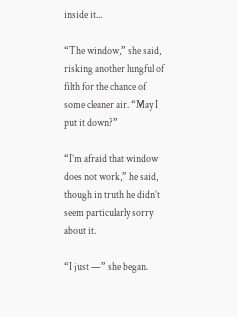inside it...

“The window,” she said, risking another lungful of filth for the chance of some cleaner air. “May I put it down?”

“I’m afraid that window does not work,” he said, though in truth he didn’t seem particularly sorry about it.

“I just —” she began.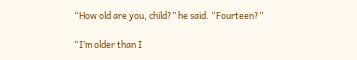“How old are you, child?” he said. “Fourteen?”

“I’m older than I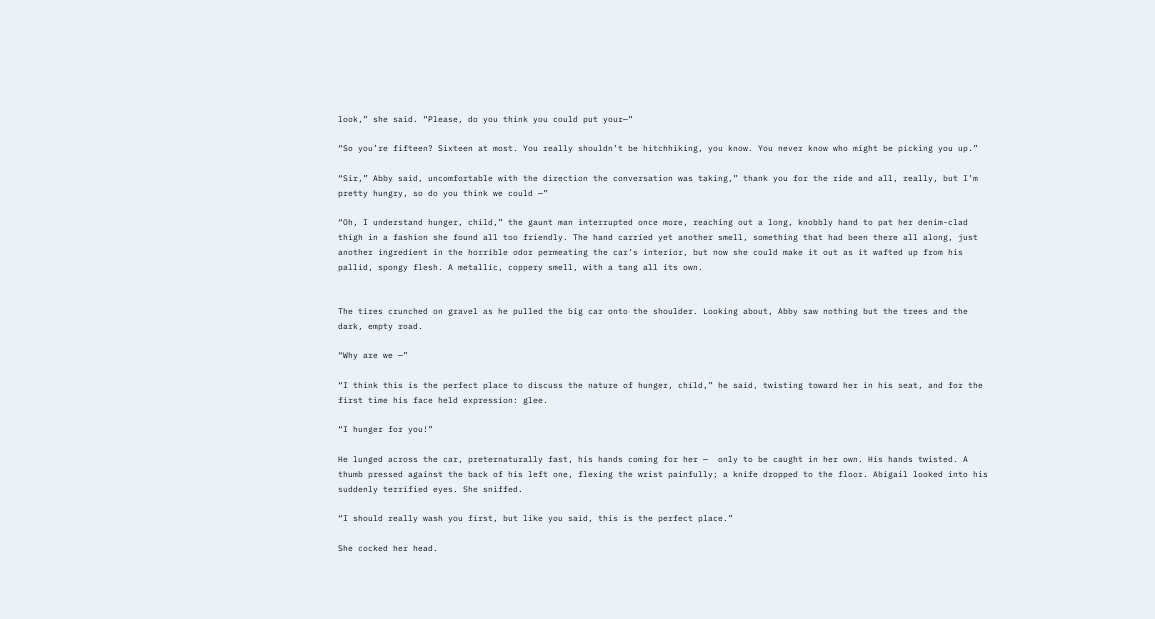look,” she said. “Please, do you think you could put your—”

“So you’re fifteen? Sixteen at most. You really shouldn’t be hitchhiking, you know. You never know who might be picking you up.”

“Sir,” Abby said, uncomfortable with the direction the conversation was taking,” thank you for the ride and all, really, but I’m pretty hungry, so do you think we could —”

“Oh, I understand hunger, child,” the gaunt man interrupted once more, reaching out a long, knobbly hand to pat her denim-clad thigh in a fashion she found all too friendly. The hand carried yet another smell, something that had been there all along, just another ingredient in the horrible odor permeating the car’s interior, but now she could make it out as it wafted up from his pallid, spongy flesh. A metallic, coppery smell, with a tang all its own.


The tires crunched on gravel as he pulled the big car onto the shoulder. Looking about, Abby saw nothing but the trees and the dark, empty road.

“Why are we —”

“I think this is the perfect place to discuss the nature of hunger, child,” he said, twisting toward her in his seat, and for the first time his face held expression: glee.

“I hunger for you!”

He lunged across the car, preternaturally fast, his hands coming for her —  only to be caught in her own. His hands twisted. A thumb pressed against the back of his left one, flexing the wrist painfully; a knife dropped to the floor. Abigail looked into his suddenly terrified eyes. She sniffed.

“I should really wash you first, but like you said, this is the perfect place.”

She cocked her head.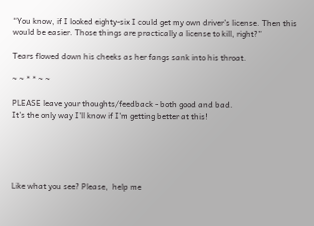“You know, if I looked eighty-six I could get my own driver’s license. Then this would be easier. Those things are practically a license to kill, right?”

Tears flowed down his cheeks as her fangs sank into his throat.

~ ~ * * ~ ~

PLEASE leave your thoughts/feedback - both good and bad.
It's the only way I'll know if I'm getting better at this!





Like what you see? Please,  help me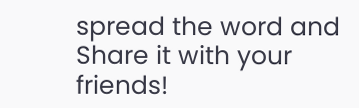spread the word and Share it with your friends!